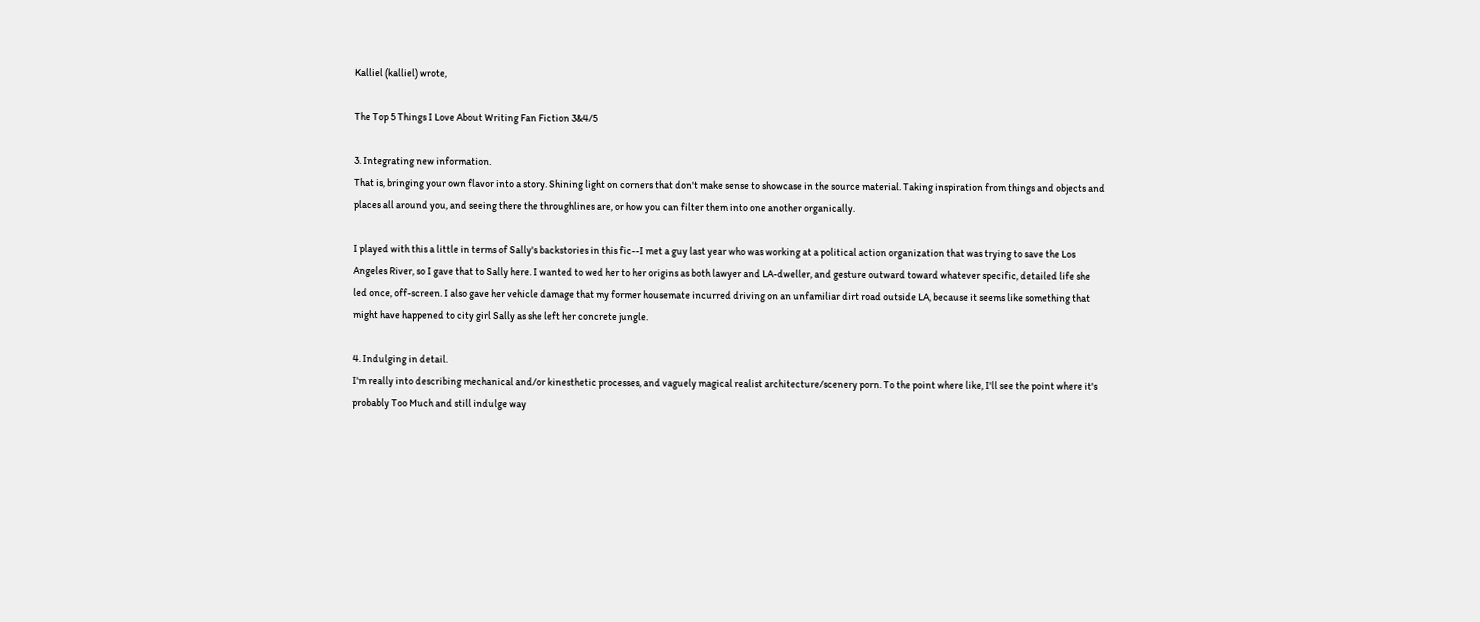Kalliel (kalliel) wrote,

The Top 5 Things I Love About Writing Fan Fiction 3&4/5

3. Integrating new information.
That is, bringing your own flavor into a story. Shining light on corners that don't make sense to showcase in the source material. Taking inspiration from things and objects and places all around you, and seeing there the throughlines are, or how you can filter them into one another organically.

I played with this a little in terms of Sally's backstories in this fic--I met a guy last year who was working at a political action organization that was trying to save the Los Angeles River, so I gave that to Sally here. I wanted to wed her to her origins as both lawyer and LA-dweller, and gesture outward toward whatever specific, detailed life she led once, off-screen. I also gave her vehicle damage that my former housemate incurred driving on an unfamiliar dirt road outside LA, because it seems like something that might have happened to city girl Sally as she left her concrete jungle.

4. Indulging in detail.
I'm really into describing mechanical and/or kinesthetic processes, and vaguely magical realist architecture/scenery porn. To the point where like, I'll see the point where it's probably Too Much and still indulge way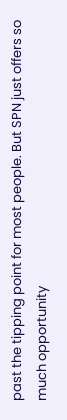past the tipping point for most people. But SPN just offers so much opportunity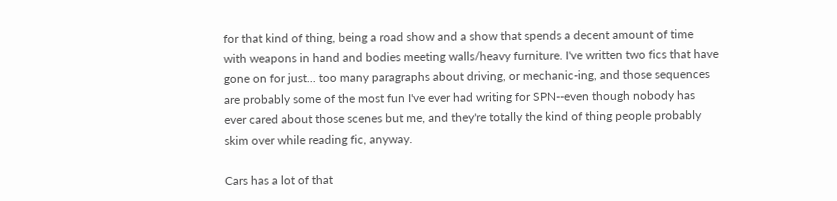for that kind of thing, being a road show and a show that spends a decent amount of time with weapons in hand and bodies meeting walls/heavy furniture. I've written two fics that have gone on for just... too many paragraphs about driving, or mechanic-ing, and those sequences are probably some of the most fun I've ever had writing for SPN--even though nobody has ever cared about those scenes but me, and they're totally the kind of thing people probably skim over while reading fic, anyway.

Cars has a lot of that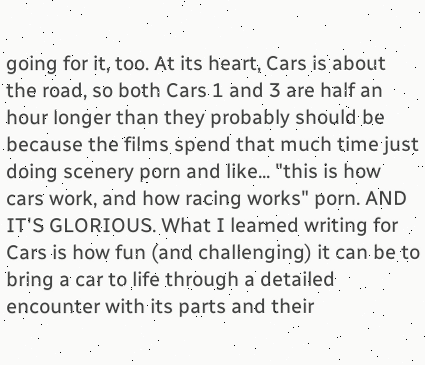going for it, too. At its heart, Cars is about the road, so both Cars 1 and 3 are half an hour longer than they probably should be because the films spend that much time just doing scenery porn and like... "this is how cars work, and how racing works" porn. AND IT'S GLORIOUS. What I learned writing for Cars is how fun (and challenging) it can be to bring a car to life through a detailed encounter with its parts and their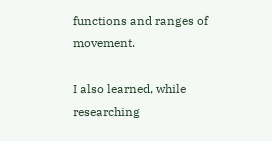functions and ranges of movement.

I also learned, while researching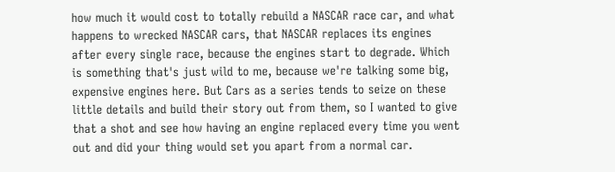how much it would cost to totally rebuild a NASCAR race car, and what happens to wrecked NASCAR cars, that NASCAR replaces its engines after every single race, because the engines start to degrade. Which is something that's just wild to me, because we're talking some big, expensive engines here. But Cars as a series tends to seize on these little details and build their story out from them, so I wanted to give that a shot and see how having an engine replaced every time you went out and did your thing would set you apart from a normal car.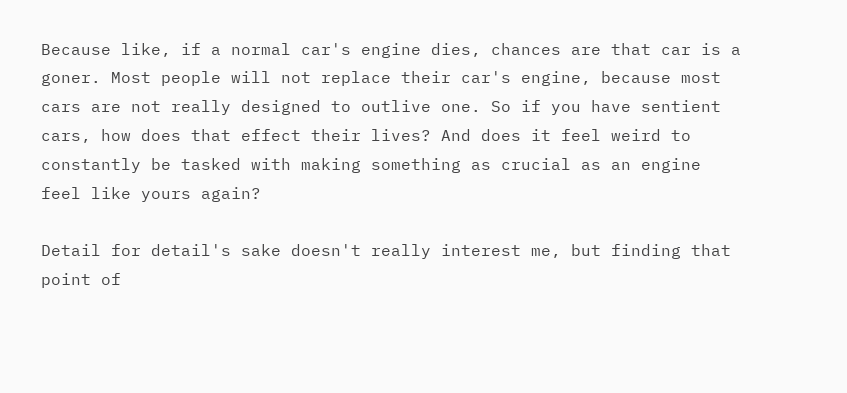Because like, if a normal car's engine dies, chances are that car is a goner. Most people will not replace their car's engine, because most cars are not really designed to outlive one. So if you have sentient cars, how does that effect their lives? And does it feel weird to constantly be tasked with making something as crucial as an engine feel like yours again?

Detail for detail's sake doesn't really interest me, but finding that point of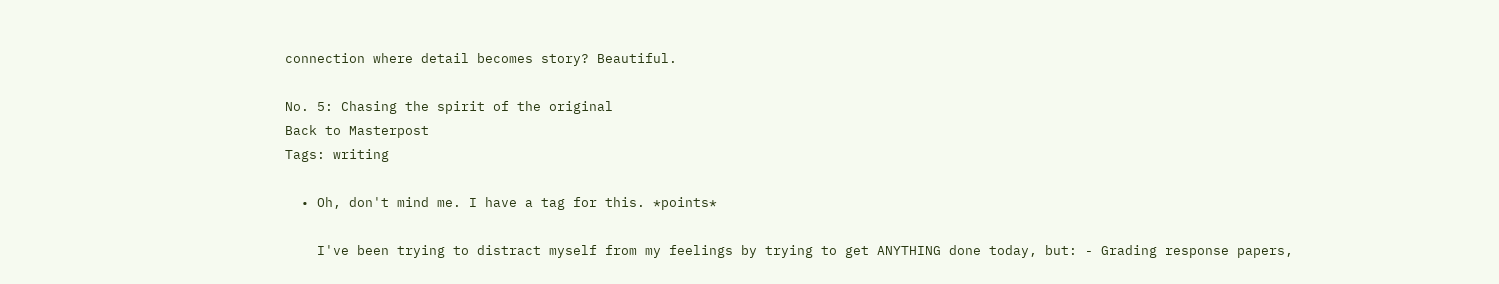connection where detail becomes story? Beautiful.

No. 5: Chasing the spirit of the original
Back to Masterpost
Tags: writing

  • Oh, don't mind me. I have a tag for this. *points*

    I've been trying to distract myself from my feelings by trying to get ANYTHING done today, but: - Grading response papers,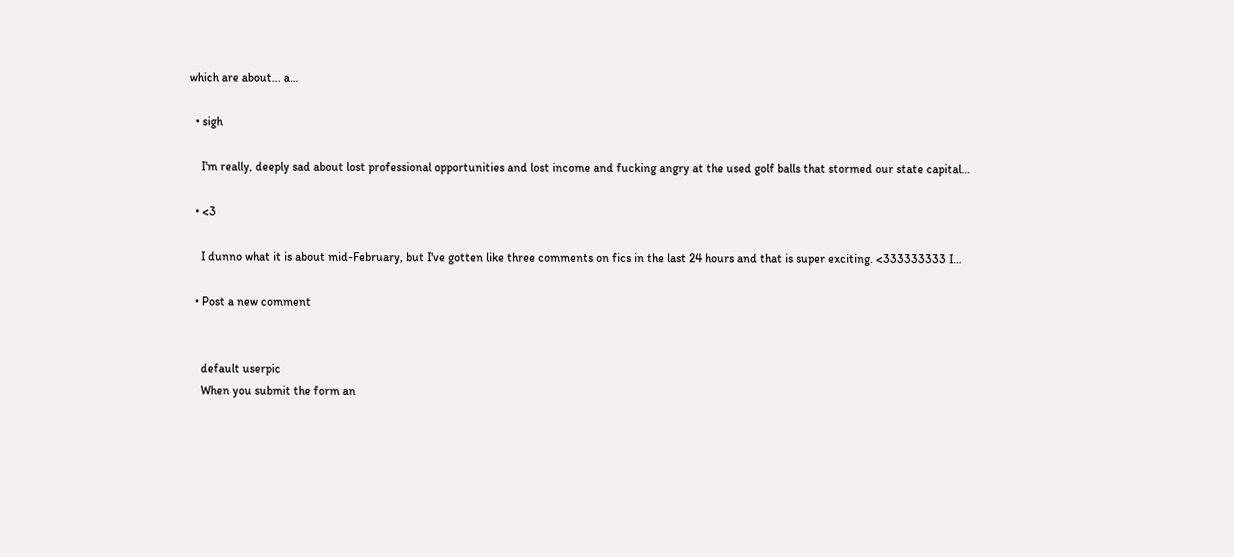which are about... a…

  • sigh

    I'm really, deeply sad about lost professional opportunities and lost income and fucking angry at the used golf balls that stormed our state capital…

  • <3

    I dunno what it is about mid-February, but I've gotten like three comments on fics in the last 24 hours and that is super exciting. <333333333 I…

  • Post a new comment


    default userpic
    When you submit the form an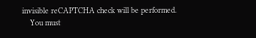invisible reCAPTCHA check will be performed.
    You must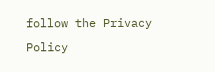follow the Privacy Policy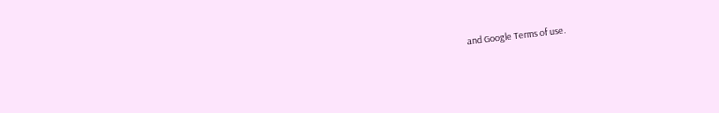and Google Terms of use.